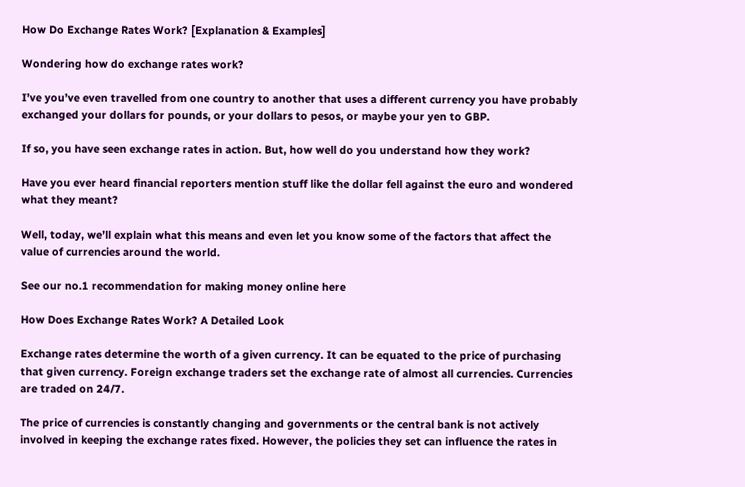How Do Exchange Rates Work? [Explanation & Examples]

Wondering how do exchange rates work?

I’ve you’ve even travelled from one country to another that uses a different currency you have probably exchanged your dollars for pounds, or your dollars to pesos, or maybe your yen to GBP.

If so, you have seen exchange rates in action. But, how well do you understand how they work?

Have you ever heard financial reporters mention stuff like the dollar fell against the euro and wondered what they meant?

Well, today, we’ll explain what this means and even let you know some of the factors that affect the value of currencies around the world.

See our no.1 recommendation for making money online here

How Does Exchange Rates Work? A Detailed Look

Exchange rates determine the worth of a given currency. It can be equated to the price of purchasing that given currency. Foreign exchange traders set the exchange rate of almost all currencies. Currencies are traded on 24/7.

The price of currencies is constantly changing and governments or the central bank is not actively involved in keeping the exchange rates fixed. However, the policies they set can influence the rates in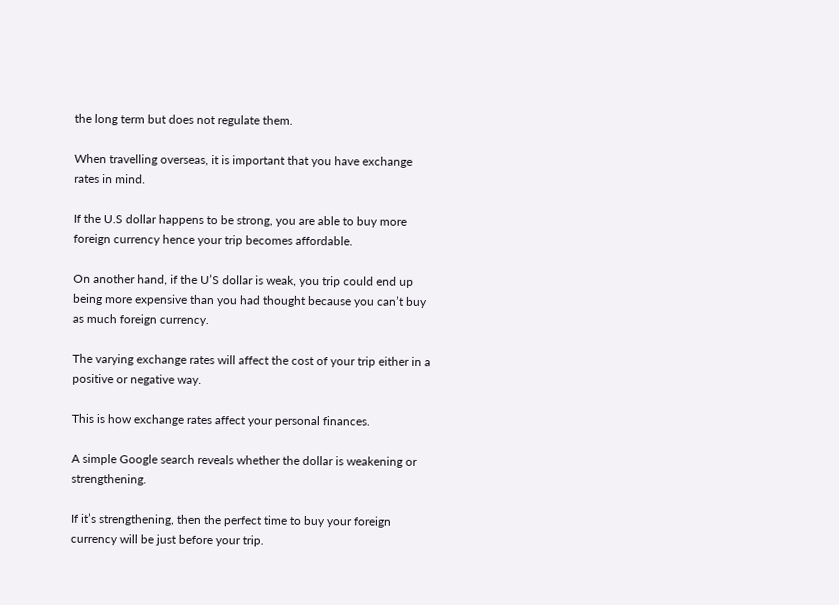the long term but does not regulate them.

When travelling overseas, it is important that you have exchange rates in mind.

If the U.S dollar happens to be strong, you are able to buy more foreign currency hence your trip becomes affordable.

On another hand, if the U’S dollar is weak, you trip could end up being more expensive than you had thought because you can’t buy as much foreign currency.

The varying exchange rates will affect the cost of your trip either in a positive or negative way.

This is how exchange rates affect your personal finances.

A simple Google search reveals whether the dollar is weakening or strengthening.

If it’s strengthening, then the perfect time to buy your foreign currency will be just before your trip.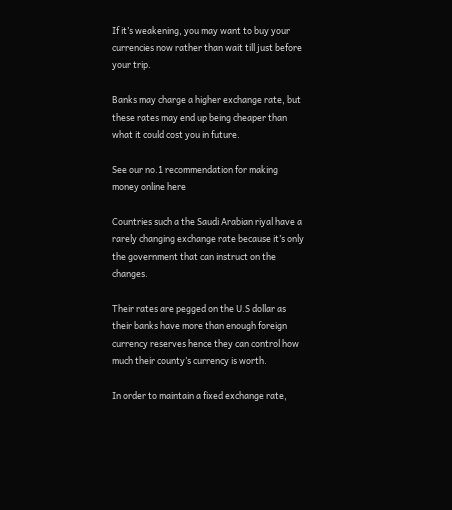If it’s weakening, you may want to buy your currencies now rather than wait till just before your trip.

Banks may charge a higher exchange rate, but these rates may end up being cheaper than what it could cost you in future.

See our no.1 recommendation for making money online here

Countries such a the Saudi Arabian riyal have a rarely changing exchange rate because it’s only the government that can instruct on the changes.

Their rates are pegged on the U.S dollar as their banks have more than enough foreign currency reserves hence they can control how much their county’s currency is worth.

In order to maintain a fixed exchange rate,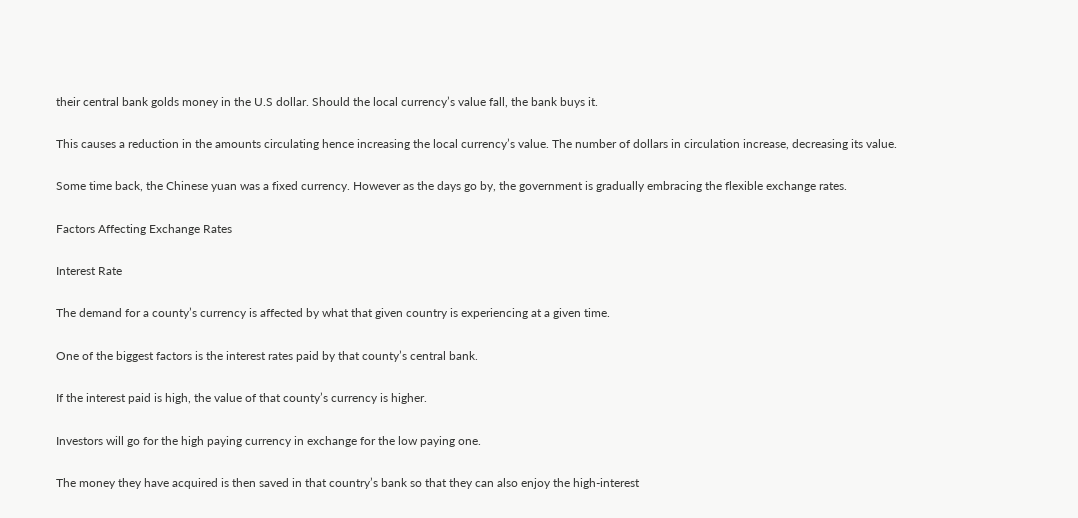their central bank golds money in the U.S dollar. Should the local currency’s value fall, the bank buys it.

This causes a reduction in the amounts circulating hence increasing the local currency’s value. The number of dollars in circulation increase, decreasing its value.

Some time back, the Chinese yuan was a fixed currency. However as the days go by, the government is gradually embracing the flexible exchange rates.

Factors Affecting Exchange Rates

Interest Rate

The demand for a county’s currency is affected by what that given country is experiencing at a given time.

One of the biggest factors is the interest rates paid by that county’s central bank.

If the interest paid is high, the value of that county’s currency is higher.

Investors will go for the high paying currency in exchange for the low paying one.

The money they have acquired is then saved in that country’s bank so that they can also enjoy the high-interest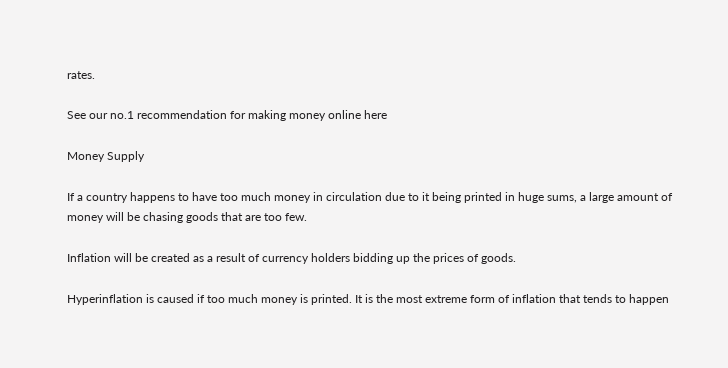rates.

See our no.1 recommendation for making money online here

Money Supply

If a country happens to have too much money in circulation due to it being printed in huge sums, a large amount of money will be chasing goods that are too few.

Inflation will be created as a result of currency holders bidding up the prices of goods.

Hyperinflation is caused if too much money is printed. It is the most extreme form of inflation that tends to happen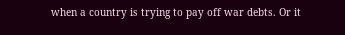when a country is trying to pay off war debts. Or it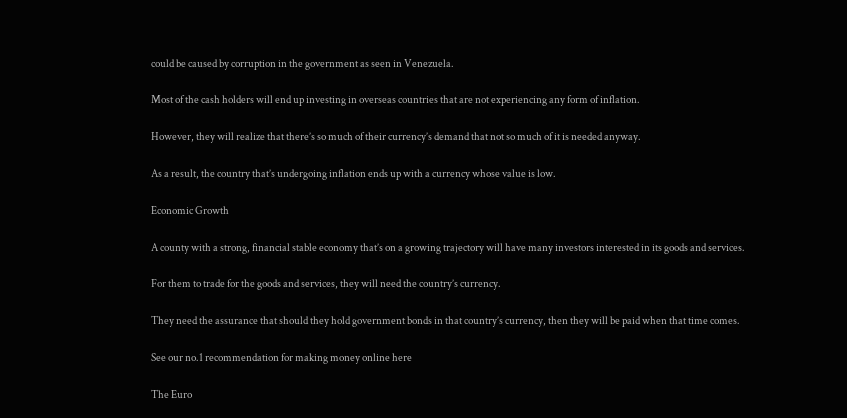could be caused by corruption in the government as seen in Venezuela.

Most of the cash holders will end up investing in overseas countries that are not experiencing any form of inflation.

However, they will realize that there’s so much of their currency’s demand that not so much of it is needed anyway.

As a result, the country that’s undergoing inflation ends up with a currency whose value is low.

Economic Growth

A county with a strong, financial stable economy that’s on a growing trajectory will have many investors interested in its goods and services.

For them to trade for the goods and services, they will need the country’s currency.

They need the assurance that should they hold government bonds in that country’s currency, then they will be paid when that time comes.

See our no.1 recommendation for making money online here

The Euro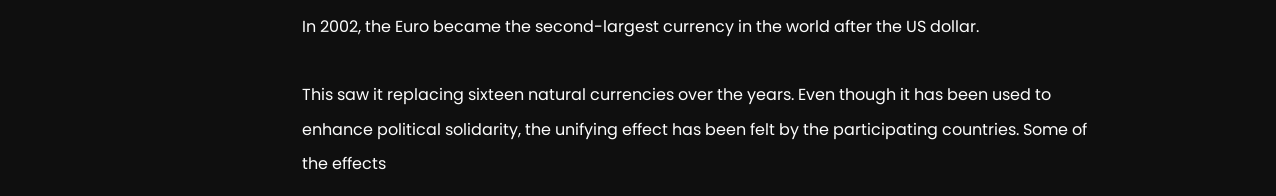In 2002, the Euro became the second-largest currency in the world after the US dollar.

This saw it replacing sixteen natural currencies over the years. Even though it has been used to enhance political solidarity, the unifying effect has been felt by the participating countries. Some of the effects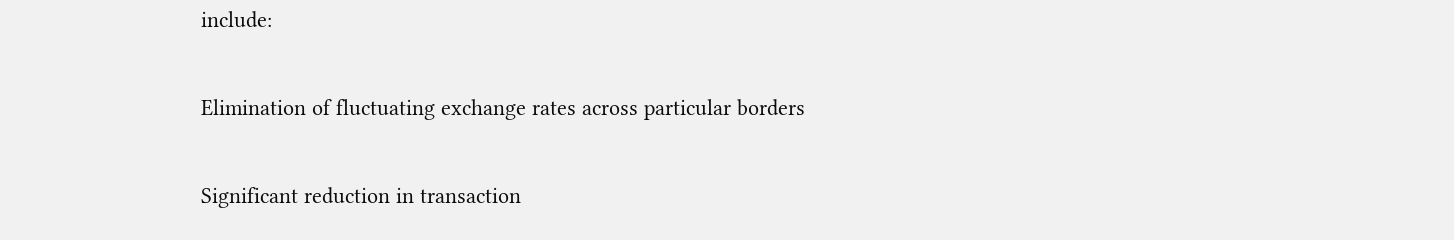include:

Elimination of fluctuating exchange rates across particular borders

Significant reduction in transaction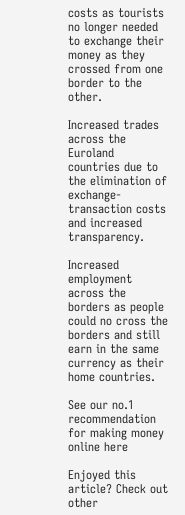costs as tourists no longer needed to exchange their money as they crossed from one border to the other.

Increased trades across the Euroland countries due to the elimination of exchange-transaction costs and increased transparency.

Increased employment across the borders as people could no cross the borders and still earn in the same currency as their home countries.

See our no.1 recommendation for making money online here

Enjoyed this article? Check out other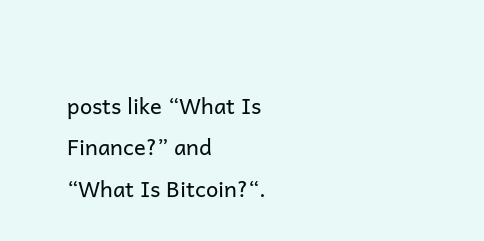posts like “What Is Finance?” and “What Is Bitcoin?“.